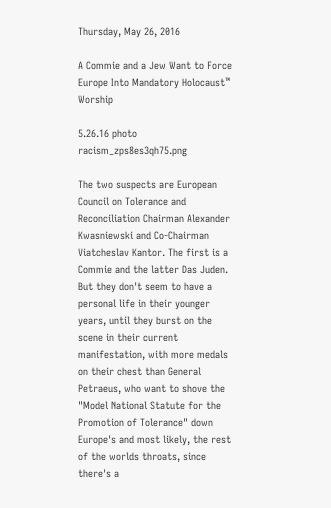Thursday, May 26, 2016

A Commie and a Jew Want to Force Europe Into Mandatory Holocaust™ Worship

5.26.16 photo racism_zps8es3qh75.png

The two suspects are European Council on Tolerance and Reconciliation Chairman Alexander Kwasniewski and Co-Chairman Viatcheslav Kantor. The first is a Commie and the latter Das Juden. But they don't seem to have a personal life in their younger years, until they burst on the scene in their current manifestation, with more medals on their chest than General Petraeus, who want to shove the "Model National Statute for the Promotion of Tolerance" down Europe's and most likely, the rest of the worlds throats, since there's a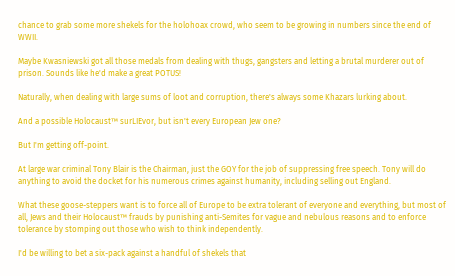chance to grab some more shekels for the holohoax crowd, who seem to be growing in numbers since the end of WWII.

Maybe Kwasniewski got all those medals from dealing with thugs, gangsters and letting a brutal murderer out of prison. Sounds like he'd make a great POTUS!

Naturally, when dealing with large sums of loot and corruption, there's always some Khazars lurking about.

And a possible Holocaust™ surLIEvor, but isn't every European Jew one?

But I'm getting off-point.

At large war criminal Tony Blair is the Chairman, just the GOY for the job of suppressing free speech. Tony will do anything to avoid the docket for his numerous crimes against humanity, including selling out England.

What these goose-steppers want is to force all of Europe to be extra tolerant of everyone and everything, but most of all, Jews and their Holocaust™ frauds by punishing anti-Semites for vague and nebulous reasons and to enforce tolerance by stomping out those who wish to think independently.

I'd be willing to bet a six-pack against a handful of shekels that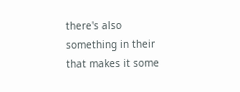there's also something in their that makes it some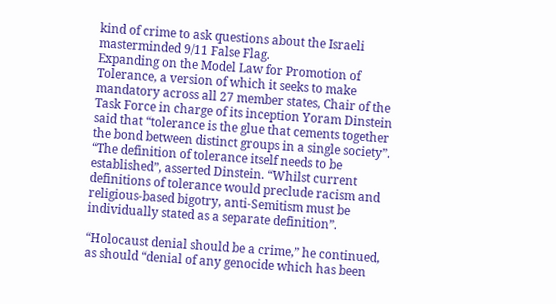kind of crime to ask questions about the Israeli masterminded 9/11 False Flag.
Expanding on the Model Law for Promotion of Tolerance, a version of which it seeks to make mandatory across all 27 member states, Chair of the Task Force in charge of its inception Yoram Dinstein said that “tolerance is the glue that cements together the bond between distinct groups in a single society”. “The definition of tolerance itself needs to be established”, asserted Dinstein. “Whilst current definitions of tolerance would preclude racism and religious-based bigotry, anti-Semitism must be individually stated as a separate definition”.

“Holocaust denial should be a crime,” he continued, as should “denial of any genocide which has been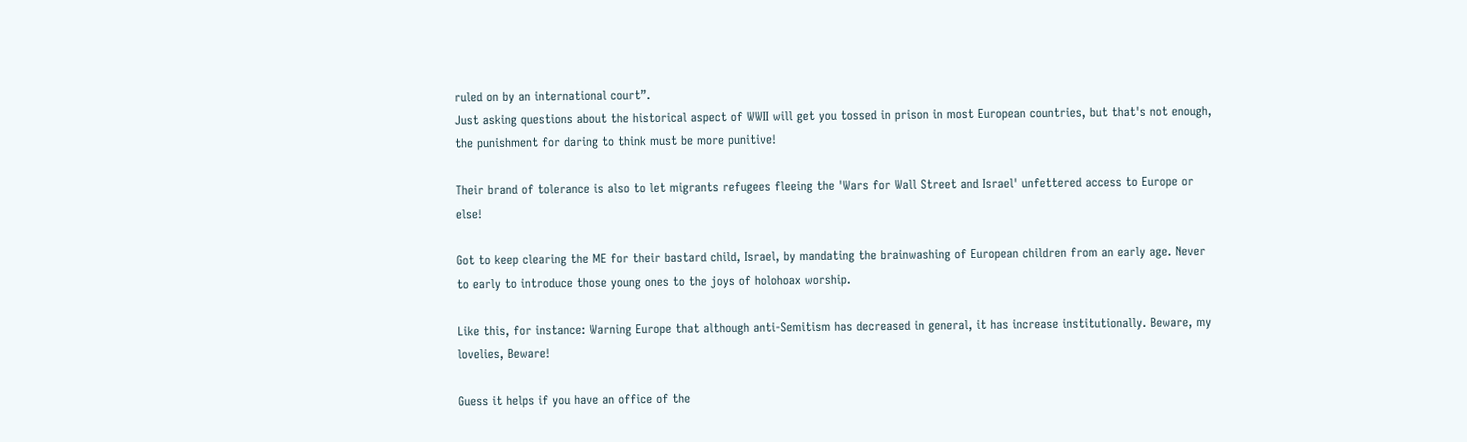ruled on by an international court”.
Just asking questions about the historical aspect of WWII will get you tossed in prison in most European countries, but that's not enough, the punishment for daring to think must be more punitive!

Their brand of tolerance is also to let migrants refugees fleeing the 'Wars for Wall Street and Israel' unfettered access to Europe or else!

Got to keep clearing the ME for their bastard child, Israel, by mandating the brainwashing of European children from an early age. Never to early to introduce those young ones to the joys of holohoax worship.

Like this, for instance: Warning Europe that although anti-Semitism has decreased in general, it has increase institutionally. Beware, my lovelies, Beware!

Guess it helps if you have an office of the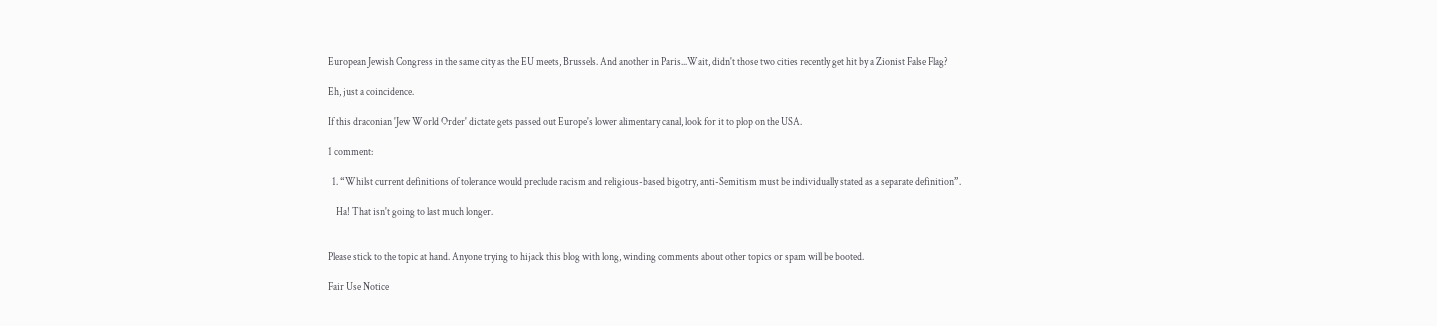European Jewish Congress in the same city as the EU meets, Brussels. And another in Paris...Wait, didn't those two cities recently get hit by a Zionist False Flag?

Eh, just a coincidence.

If this draconian 'Jew World Order' dictate gets passed out Europe's lower alimentary canal, look for it to plop on the USA.

1 comment:

  1. “Whilst current definitions of tolerance would preclude racism and religious-based bigotry, anti-Semitism must be individually stated as a separate definition”.

    Ha! That isn't going to last much longer.


Please stick to the topic at hand. Anyone trying to hijack this blog with long, winding comments about other topics or spam will be booted.

Fair Use Notice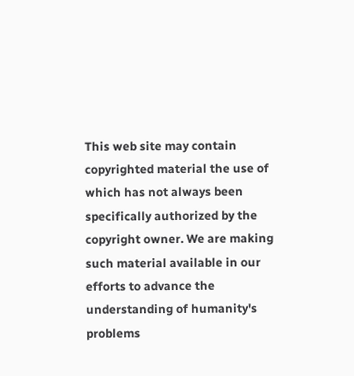This web site may contain copyrighted material the use of which has not always been specifically authorized by the copyright owner. We are making such material available in our efforts to advance the understanding of humanity's problems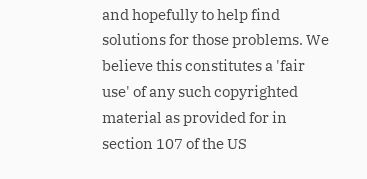and hopefully to help find solutions for those problems. We believe this constitutes a 'fair use' of any such copyrighted material as provided for in section 107 of the US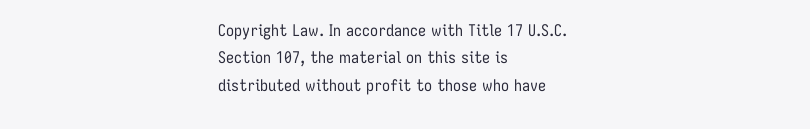Copyright Law. In accordance with Title 17 U.S.C. Section 107, the material on this site is distributed without profit to those who have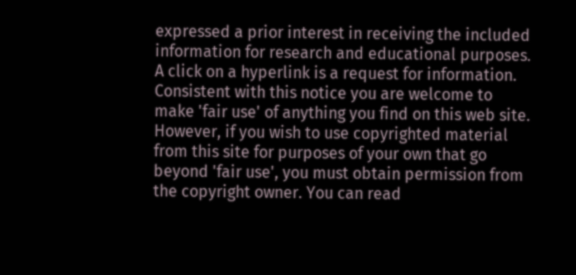expressed a prior interest in receiving the included information for research and educational purposes. A click on a hyperlink is a request for information. Consistent with this notice you are welcome to make 'fair use' of anything you find on this web site. However, if you wish to use copyrighted material from this site for purposes of your own that go beyond 'fair use', you must obtain permission from the copyright owner. You can read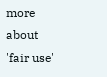more about 'fair use'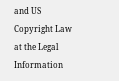and US Copyright Law at the Legal Information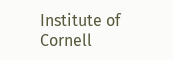Institute of Cornell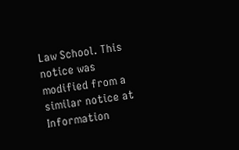Law School. This notice was modified from a similar notice at Information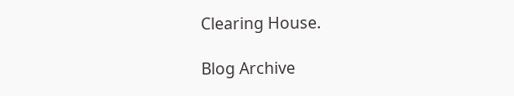Clearing House.

Blog Archive